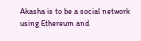Akasha is to be a social network using Ethereum and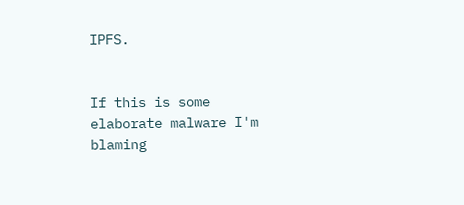IPFS.


If this is some elaborate malware I'm blaming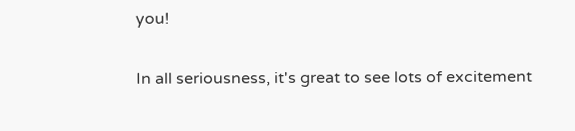you!

In all seriousness, it's great to see lots of excitement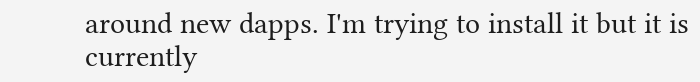around new dapps. I'm trying to install it but it is currently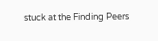stuck at the Finding Peers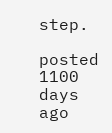step.

posted 1100 days ago